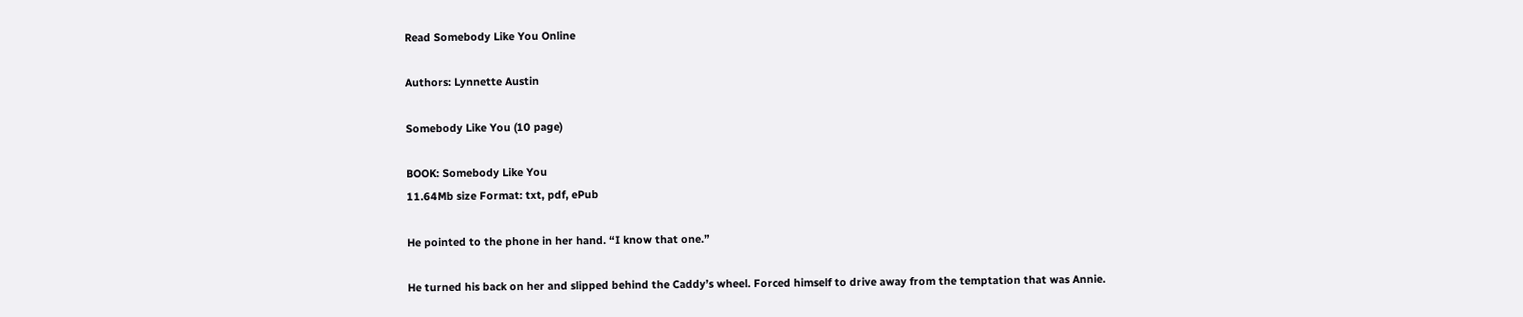Read Somebody Like You Online

Authors: Lynnette Austin

Somebody Like You (10 page)

BOOK: Somebody Like You
11.64Mb size Format: txt, pdf, ePub

He pointed to the phone in her hand. “I know that one.”

He turned his back on her and slipped behind the Caddy’s wheel. Forced himself to drive away from the temptation that was Annie.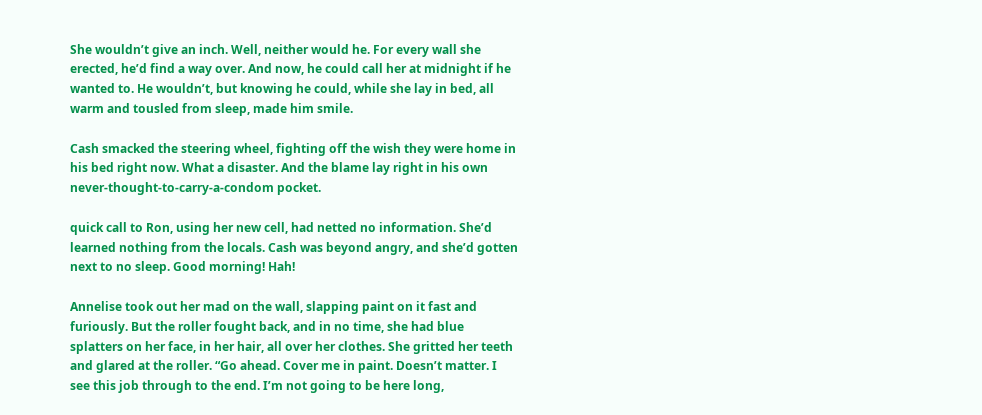She wouldn’t give an inch. Well, neither would he. For every wall she erected, he’d find a way over. And now, he could call her at midnight if he wanted to. He wouldn’t, but knowing he could, while she lay in bed, all warm and tousled from sleep, made him smile.

Cash smacked the steering wheel, fighting off the wish they were home in his bed right now. What a disaster. And the blame lay right in his own never-thought-to-carry-a-condom pocket.

quick call to Ron, using her new cell, had netted no information. She’d learned nothing from the locals. Cash was beyond angry, and she’d gotten next to no sleep. Good morning! Hah!

Annelise took out her mad on the wall, slapping paint on it fast and furiously. But the roller fought back, and in no time, she had blue splatters on her face, in her hair, all over her clothes. She gritted her teeth and glared at the roller. “Go ahead. Cover me in paint. Doesn’t matter. I
see this job through to the end. I’m not going to be here long,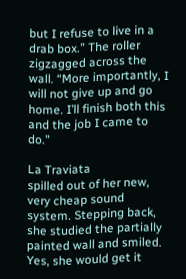but I refuse to live in a drab box.” The roller zigzagged across the wall. “More importantly, I will not give up and go home. I’ll finish both this and the job I came to do.”

La Traviata
spilled out of her new, very cheap sound system. Stepping back, she studied the partially painted wall and smiled. Yes, she would get it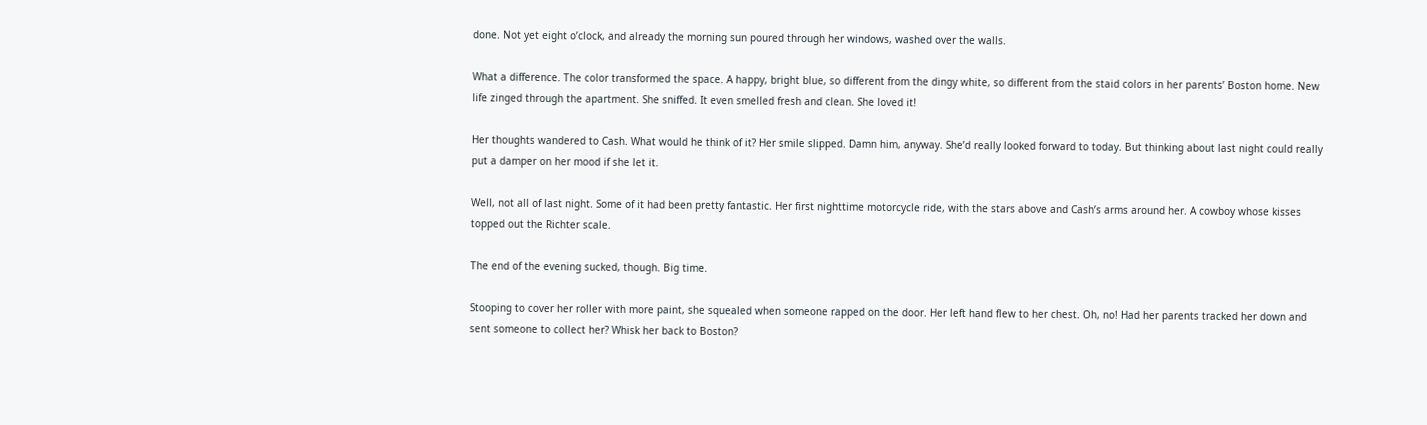done. Not yet eight o’clock, and already the morning sun poured through her windows, washed over the walls.

What a difference. The color transformed the space. A happy, bright blue, so different from the dingy white, so different from the staid colors in her parents’ Boston home. New life zinged through the apartment. She sniffed. It even smelled fresh and clean. She loved it!

Her thoughts wandered to Cash. What would he think of it? Her smile slipped. Damn him, anyway. She’d really looked forward to today. But thinking about last night could really put a damper on her mood if she let it.

Well, not all of last night. Some of it had been pretty fantastic. Her first nighttime motorcycle ride, with the stars above and Cash’s arms around her. A cowboy whose kisses topped out the Richter scale.

The end of the evening sucked, though. Big time.

Stooping to cover her roller with more paint, she squealed when someone rapped on the door. Her left hand flew to her chest. Oh, no! Had her parents tracked her down and sent someone to collect her? Whisk her back to Boston?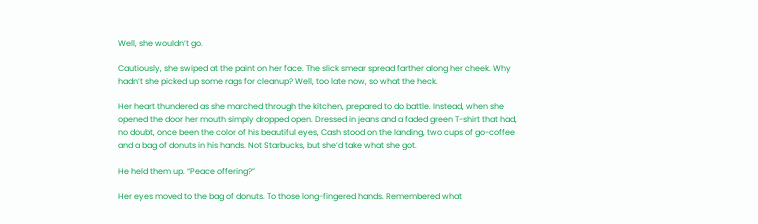Well, she wouldn’t go.

Cautiously, she swiped at the paint on her face. The slick smear spread farther along her cheek. Why hadn’t she picked up some rags for cleanup? Well, too late now, so what the heck.

Her heart thundered as she marched through the kitchen, prepared to do battle. Instead, when she opened the door her mouth simply dropped open. Dressed in jeans and a faded green T-shirt that had, no doubt, once been the color of his beautiful eyes, Cash stood on the landing, two cups of go-coffee and a bag of donuts in his hands. Not Starbucks, but she’d take what she got.

He held them up. “Peace offering?”

Her eyes moved to the bag of donuts. To those long-fingered hands. Remembered what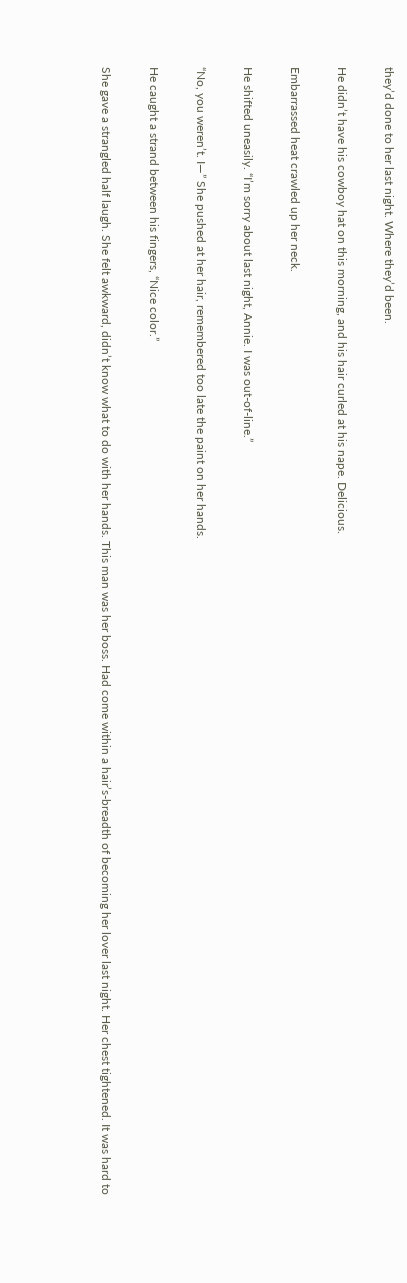they’d done to her last night. Where they’d been.

He didn’t have his cowboy hat on this morning, and his hair curled at his nape. Delicious.

Embarrassed heat crawled up her neck.

He shifted uneasily. “I’m sorry about last night, Annie. I was out-of-line.”

“No, you weren’t. I—” She pushed at her hair, remembered too late the paint on her hands.

He caught a strand between his fingers, “Nice color.”

She gave a strangled half laugh. She felt awkward, didn’t know what to do with her hands. This man was her boss. Had come within a hair’s-breadth of becoming her lover last night. Her chest tightened. It was hard to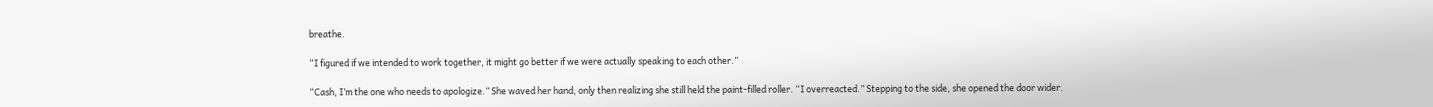breathe.

“I figured if we intended to work together, it might go better if we were actually speaking to each other.”

“Cash, I’m the one who needs to apologize.” She waved her hand, only then realizing she still held the paint-filled roller. “I overreacted.” Stepping to the side, she opened the door wider.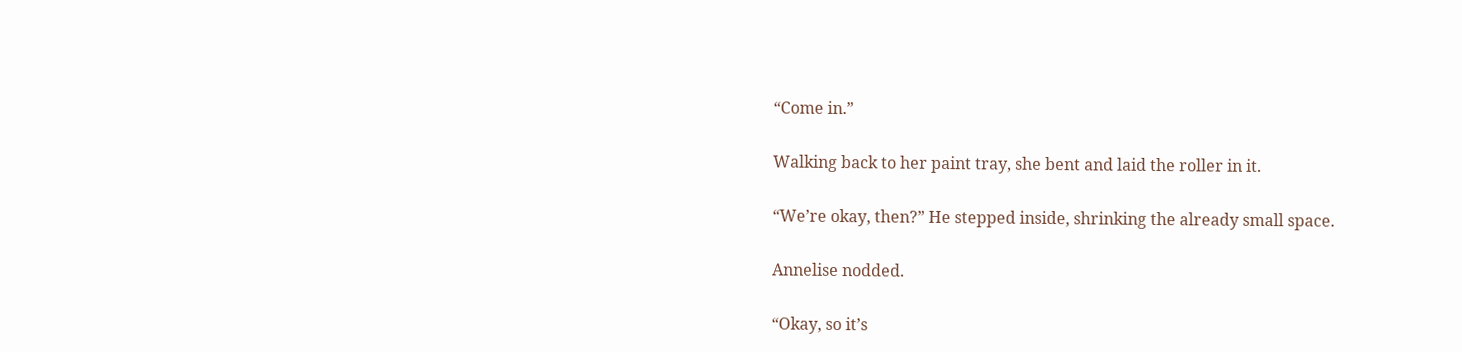“Come in.”

Walking back to her paint tray, she bent and laid the roller in it.

“We’re okay, then?” He stepped inside, shrinking the already small space.

Annelise nodded.

“Okay, so it’s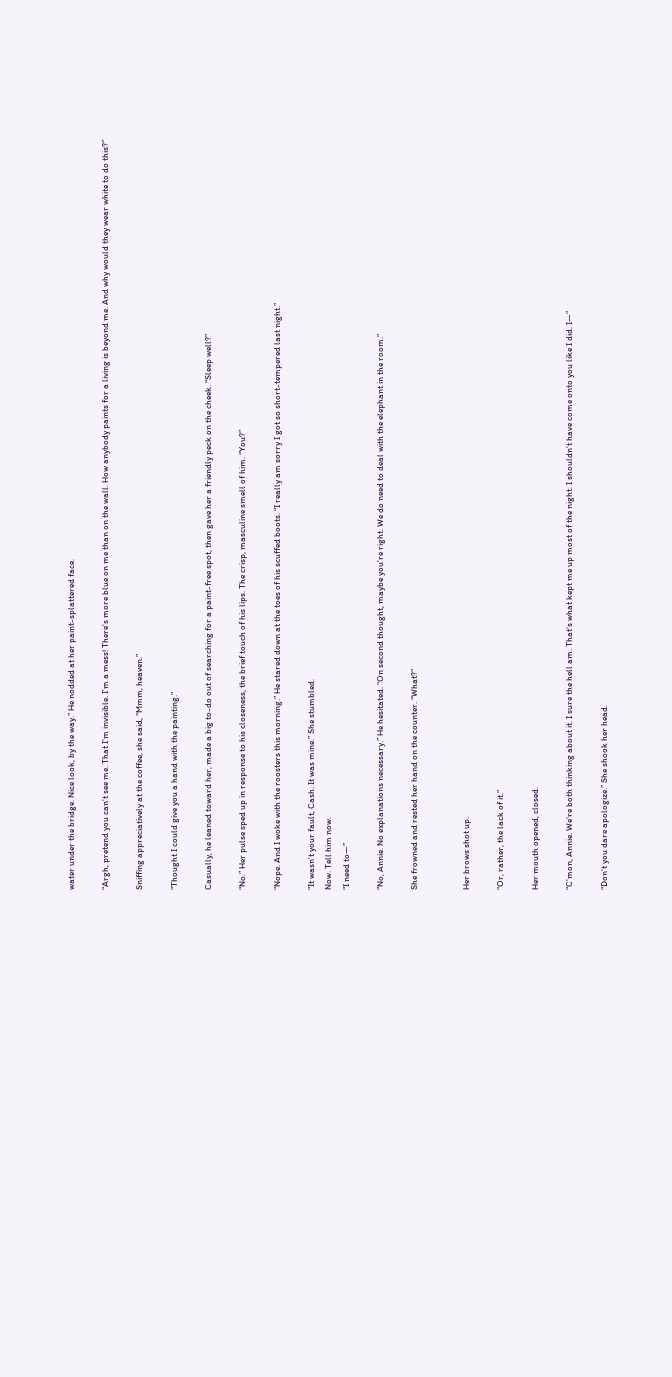water under the bridge. Nice look, by the way.” He nodded at her paint-splattered face.

“Argh, pretend you can’t see me. That I’m invisible. I’m a mess! There’s more blue on me than on the wall. How anybody paints for a living is beyond me. And why would they wear white to do this?”

Sniffing appreciatively at the coffee, she said, “Mmm, heaven.”

“Thought I could give you a hand with the painting.”

Casually, he leaned toward her, made a big to-do out of searching for a paint-free spot, then gave her a friendly peck on the cheek. “Sleep well?”

“No.” Her pulse sped up in response to his closeness, the brief touch of his lips. The crisp, masculine smell of him. “You?”

“Nope. And I woke with the roosters this morning.” He stared down at the toes of his scuffed boots. “I really am sorry I got so short-tempered last night.”

“It wasn’t your fault, Cash. It was mine.” She stumbled.
Now. Tell him now.
“I need to—”

“No, Annie. No explanations necessary.” He hesitated. “On second thought, maybe you’re right. We do need to deal with the elephant in the room.”

She frowned and rested her hand on the counter. “What?”


Her brows shot up.

“Or, rather, the lack of it.”

Her mouth opened, closed.

“C’mon, Annie. We’re both thinking about it. I sure the hell am. That’s what kept me up most of the night. I shouldn’t have come onto you like I did. I—”

“Don’t you dare apologize.” She shook her head.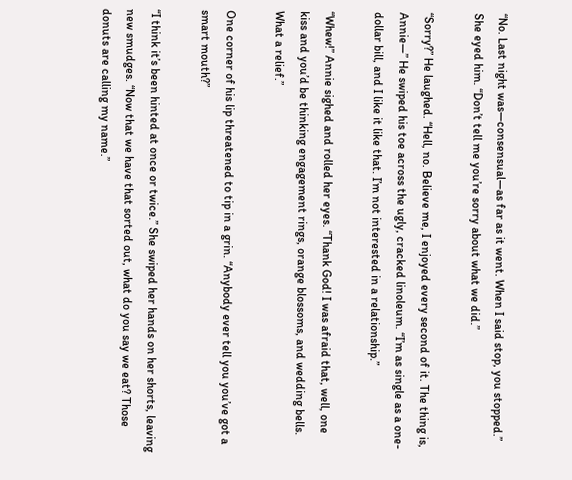“No. Last night was—consensual—as far as it went. When I said stop, you stopped.” She eyed him. “Don’t tell me you’re sorry about what we did.”

“Sorry?” He laughed. “Hell, no. Believe me, I enjoyed every second of it. The thing is, Annie—” He swiped his toe across the ugly, cracked linoleum. “I’m as single as a one-dollar bill, and I like it like that. I’m not interested in a relationship.”

“Whew!” Annie sighed and rolled her eyes. “Thank God! I was afraid that, well, one kiss and you’d be thinking engagement rings, orange blossoms, and wedding bells. What a relief.”

One corner of his lip threatened to tip in a grin. “Anybody ever tell you you’ve got a smart mouth?”

“I think it’s been hinted at once or twice.” She swiped her hands on her shorts, leaving new smudges. “Now that we have that sorted out, what do you say we eat? Those donuts are calling my name.”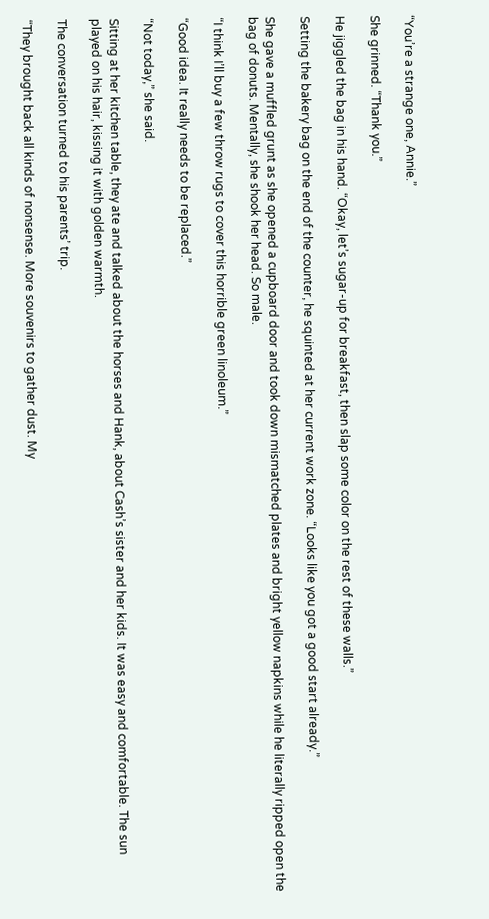“You’re a strange one, Annie.”

She grinned. “Thank you.”

He jiggled the bag in his hand. “Okay, let’s sugar-up for breakfast, then slap some color on the rest of these walls.”

Setting the bakery bag on the end of the counter, he squinted at her current work zone. “Looks like you got a good start already.”

She gave a muffled grunt as she opened a cupboard door and took down mismatched plates and bright yellow napkins while he literally ripped open the bag of donuts. Mentally, she shook her head. So male.

“I think I’ll buy a few throw rugs to cover this horrible green linoleum.”

“Good idea. It really needs to be replaced.”

“Not today,” she said.

Sitting at her kitchen table, they ate and talked about the horses and Hank, about Cash’s sister and her kids. It was easy and comfortable. The sun played on his hair, kissing it with golden warmth.

The conversation turned to his parents’ trip.

“They brought back all kinds of nonsense. More souvenirs to gather dust. My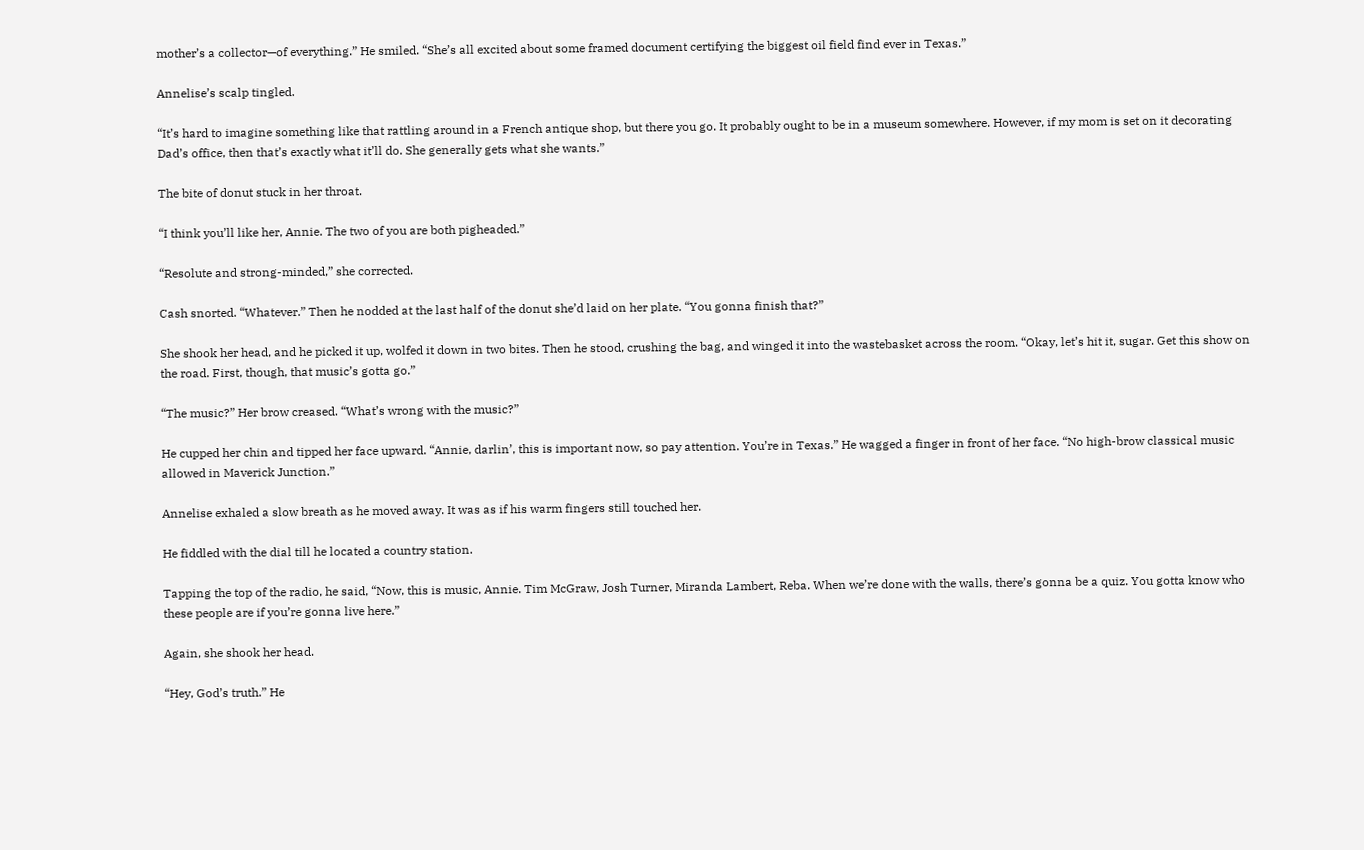mother’s a collector—of everything.” He smiled. “She’s all excited about some framed document certifying the biggest oil field find ever in Texas.”

Annelise’s scalp tingled.

“It’s hard to imagine something like that rattling around in a French antique shop, but there you go. It probably ought to be in a museum somewhere. However, if my mom is set on it decorating Dad’s office, then that’s exactly what it’ll do. She generally gets what she wants.”

The bite of donut stuck in her throat.

“I think you’ll like her, Annie. The two of you are both pigheaded.”

“Resolute and strong-minded,” she corrected.

Cash snorted. “Whatever.” Then he nodded at the last half of the donut she’d laid on her plate. “You gonna finish that?”

She shook her head, and he picked it up, wolfed it down in two bites. Then he stood, crushing the bag, and winged it into the wastebasket across the room. “Okay, let’s hit it, sugar. Get this show on the road. First, though, that music’s gotta go.”

“The music?” Her brow creased. “What’s wrong with the music?”

He cupped her chin and tipped her face upward. “Annie, darlin’, this is important now, so pay attention. You’re in Texas.” He wagged a finger in front of her face. “No high-brow classical music allowed in Maverick Junction.”

Annelise exhaled a slow breath as he moved away. It was as if his warm fingers still touched her.

He fiddled with the dial till he located a country station.

Tapping the top of the radio, he said, “Now, this is music, Annie. Tim McGraw, Josh Turner, Miranda Lambert, Reba. When we’re done with the walls, there’s gonna be a quiz. You gotta know who these people are if you’re gonna live here.”

Again, she shook her head.

“Hey, God’s truth.” He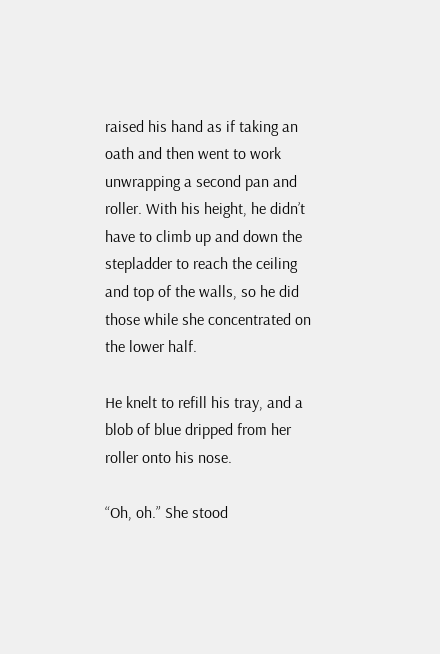raised his hand as if taking an oath and then went to work unwrapping a second pan and roller. With his height, he didn’t have to climb up and down the stepladder to reach the ceiling and top of the walls, so he did those while she concentrated on the lower half.

He knelt to refill his tray, and a blob of blue dripped from her roller onto his nose.

“Oh, oh.” She stood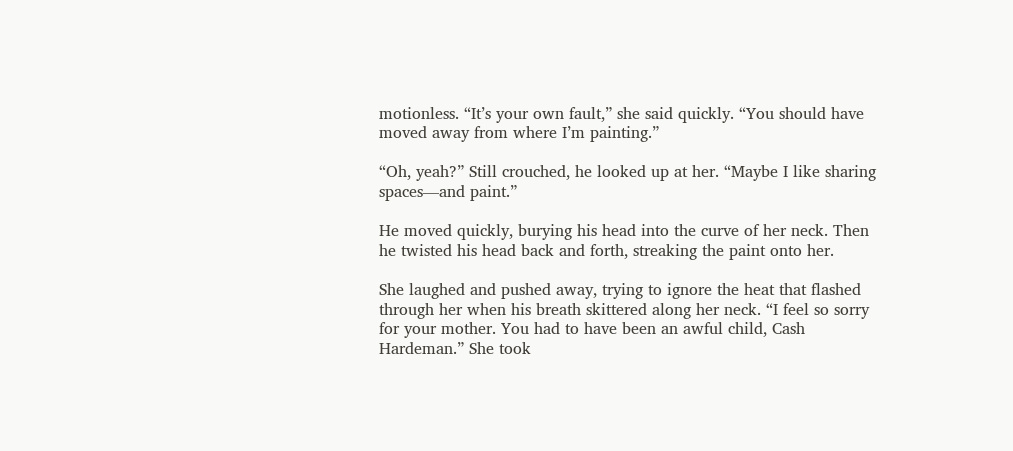motionless. “It’s your own fault,” she said quickly. “You should have moved away from where I’m painting.”

“Oh, yeah?” Still crouched, he looked up at her. “Maybe I like sharing spaces—and paint.”

He moved quickly, burying his head into the curve of her neck. Then he twisted his head back and forth, streaking the paint onto her.

She laughed and pushed away, trying to ignore the heat that flashed through her when his breath skittered along her neck. “I feel so sorry for your mother. You had to have been an awful child, Cash Hardeman.” She took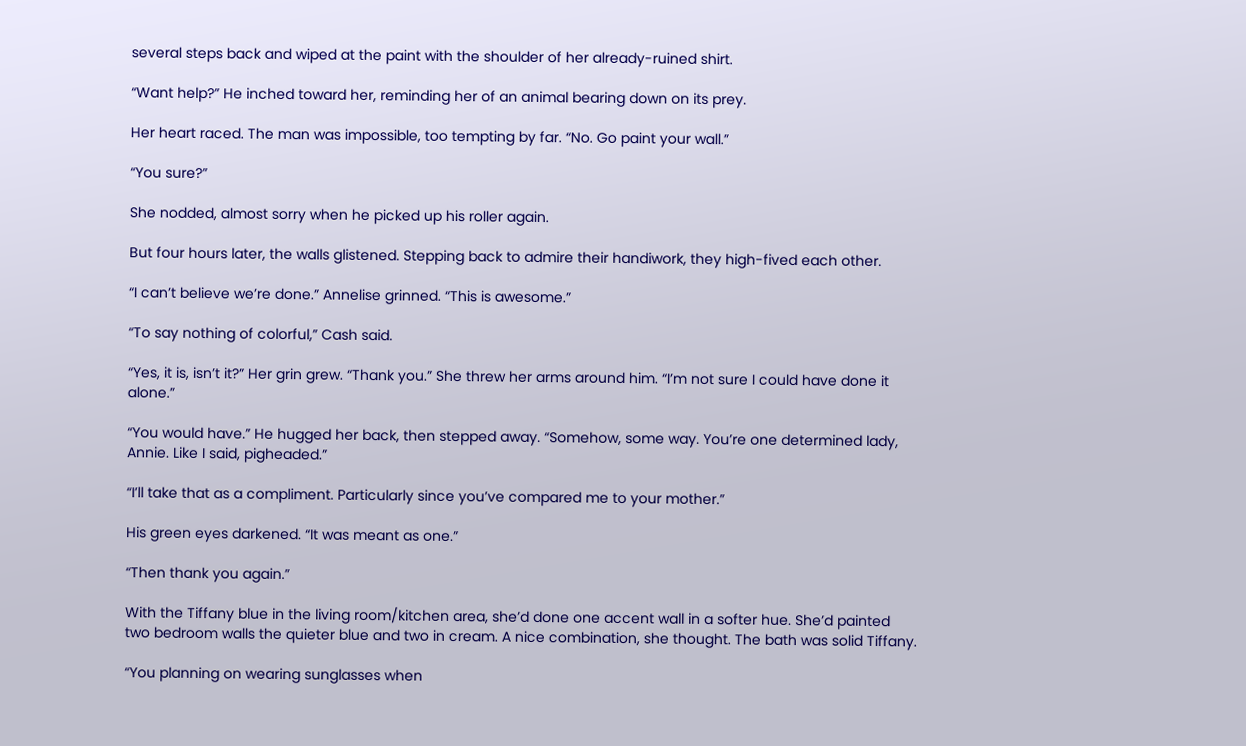several steps back and wiped at the paint with the shoulder of her already-ruined shirt.

“Want help?” He inched toward her, reminding her of an animal bearing down on its prey.

Her heart raced. The man was impossible, too tempting by far. “No. Go paint your wall.”

“You sure?”

She nodded, almost sorry when he picked up his roller again.

But four hours later, the walls glistened. Stepping back to admire their handiwork, they high-fived each other.

“I can’t believe we’re done.” Annelise grinned. “This is awesome.”

“To say nothing of colorful,” Cash said.

“Yes, it is, isn’t it?” Her grin grew. “Thank you.” She threw her arms around him. “I’m not sure I could have done it alone.”

“You would have.” He hugged her back, then stepped away. “Somehow, some way. You’re one determined lady, Annie. Like I said, pigheaded.”

“I’ll take that as a compliment. Particularly since you’ve compared me to your mother.”

His green eyes darkened. “It was meant as one.”

“Then thank you again.”

With the Tiffany blue in the living room/kitchen area, she’d done one accent wall in a softer hue. She’d painted two bedroom walls the quieter blue and two in cream. A nice combination, she thought. The bath was solid Tiffany.

“You planning on wearing sunglasses when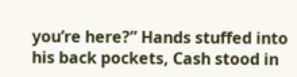you’re here?” Hands stuffed into his back pockets, Cash stood in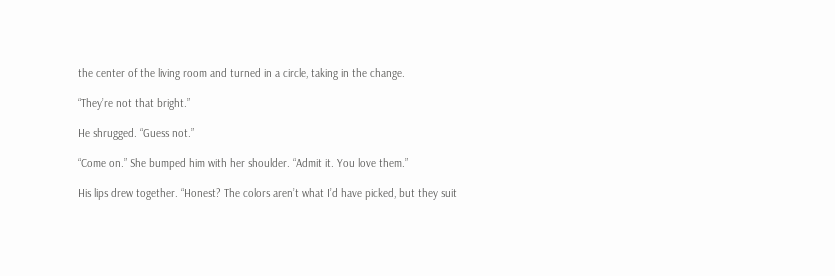the center of the living room and turned in a circle, taking in the change.

“They’re not that bright.”

He shrugged. “Guess not.”

“Come on.” She bumped him with her shoulder. “Admit it. You love them.”

His lips drew together. “Honest? The colors aren’t what I’d have picked, but they suit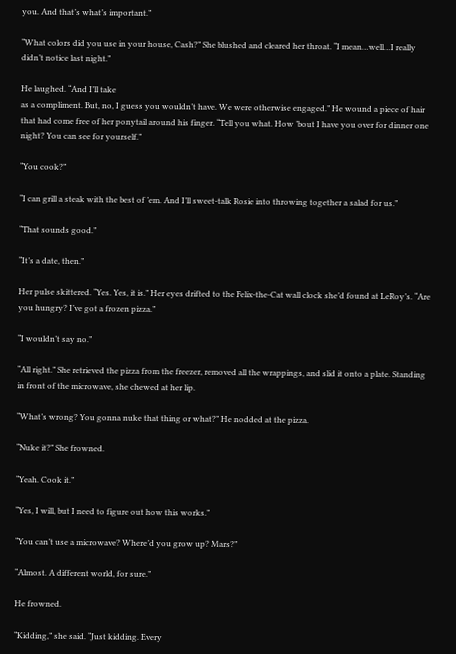you. And that’s what’s important.”

“What colors did you use in your house, Cash?” She blushed and cleared her throat. “I mean…well…I really didn’t notice last night.”

He laughed. “And I’ll take
as a compliment. But, no, I guess you wouldn’t have. We were otherwise engaged.” He wound a piece of hair that had come free of her ponytail around his finger. “Tell you what. How ’bout I have you over for dinner one night? You can see for yourself.”

“You cook?”

“I can grill a steak with the best of ’em. And I’ll sweet-talk Rosie into throwing together a salad for us.”

“That sounds good.”

“It’s a date, then.”

Her pulse skittered. “Yes. Yes, it is.” Her eyes drifted to the Felix-the-Cat wall clock she’d found at LeRoy’s. “Are you hungry? I’ve got a frozen pizza.”

“I wouldn’t say no.”

“All right.” She retrieved the pizza from the freezer, removed all the wrappings, and slid it onto a plate. Standing in front of the microwave, she chewed at her lip.

“What’s wrong? You gonna nuke that thing or what?” He nodded at the pizza.

“Nuke it?” She frowned.

“Yeah. Cook it.”

“Yes, I will, but I need to figure out how this works.”

“You can’t use a microwave? Where’d you grow up? Mars?”

“Almost. A different world, for sure.”

He frowned.

“Kidding,” she said. “Just kidding. Every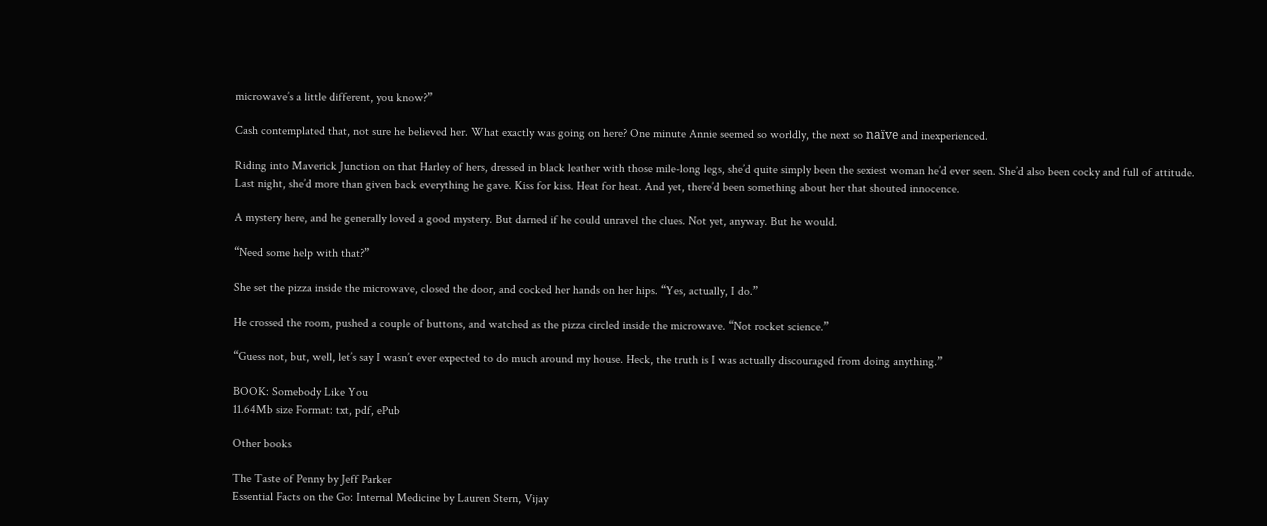microwave’s a little different, you know?”

Cash contemplated that, not sure he believed her. What exactly was going on here? One minute Annie seemed so worldly, the next so naïve and inexperienced.

Riding into Maverick Junction on that Harley of hers, dressed in black leather with those mile-long legs, she’d quite simply been the sexiest woman he’d ever seen. She’d also been cocky and full of attitude. Last night, she’d more than given back everything he gave. Kiss for kiss. Heat for heat. And yet, there’d been something about her that shouted innocence.

A mystery here, and he generally loved a good mystery. But darned if he could unravel the clues. Not yet, anyway. But he would.

“Need some help with that?”

She set the pizza inside the microwave, closed the door, and cocked her hands on her hips. “Yes, actually, I do.”

He crossed the room, pushed a couple of buttons, and watched as the pizza circled inside the microwave. “Not rocket science.”

“Guess not, but, well, let’s say I wasn’t ever expected to do much around my house. Heck, the truth is I was actually discouraged from doing anything.”

BOOK: Somebody Like You
11.64Mb size Format: txt, pdf, ePub

Other books

The Taste of Penny by Jeff Parker
Essential Facts on the Go: Internal Medicine by Lauren Stern, Vijay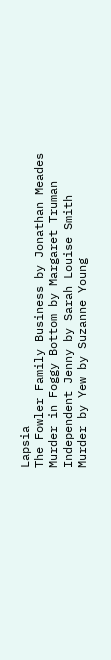Lapsia
The Fowler Family Business by Jonathan Meades
Murder in Foggy Bottom by Margaret Truman
Independent Jenny by Sarah Louise Smith
Murder by Yew by Suzanne Young